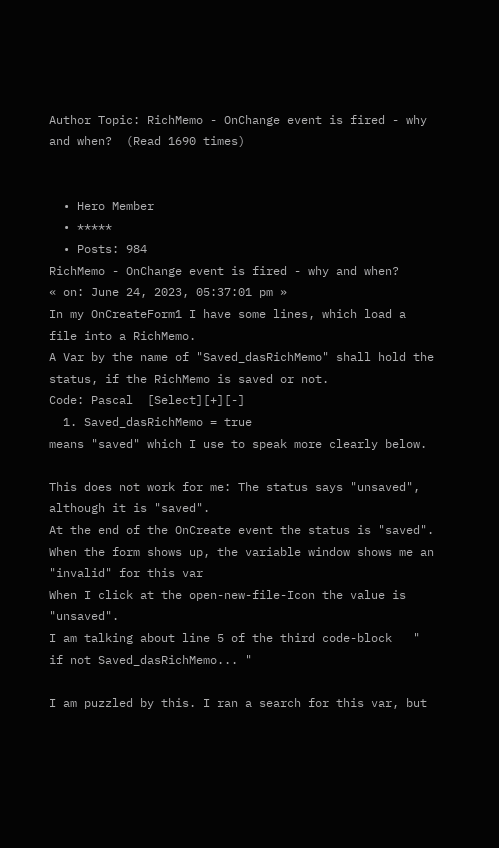Author Topic: RichMemo - OnChange event is fired - why and when?  (Read 1690 times)


  • Hero Member
  • *****
  • Posts: 984
RichMemo - OnChange event is fired - why and when?
« on: June 24, 2023, 05:37:01 pm »
In my OnCreateForm1 I have some lines, which load a file into a RichMemo.
A Var by the name of "Saved_dasRichMemo" shall hold the status, if the RichMemo is saved or not.
Code: Pascal  [Select][+][-]
  1. Saved_dasRichMemo = true
means "saved" which I use to speak more clearly below.

This does not work for me: The status says "unsaved", although it is "saved".
At the end of the OnCreate event the status is "saved".
When the form shows up, the variable window shows me an "invalid" for this var
When I click at the open-new-file-Icon the value is "unsaved".
I am talking about line 5 of the third code-block   " if not Saved_dasRichMemo... "

I am puzzled by this. I ran a search for this var, but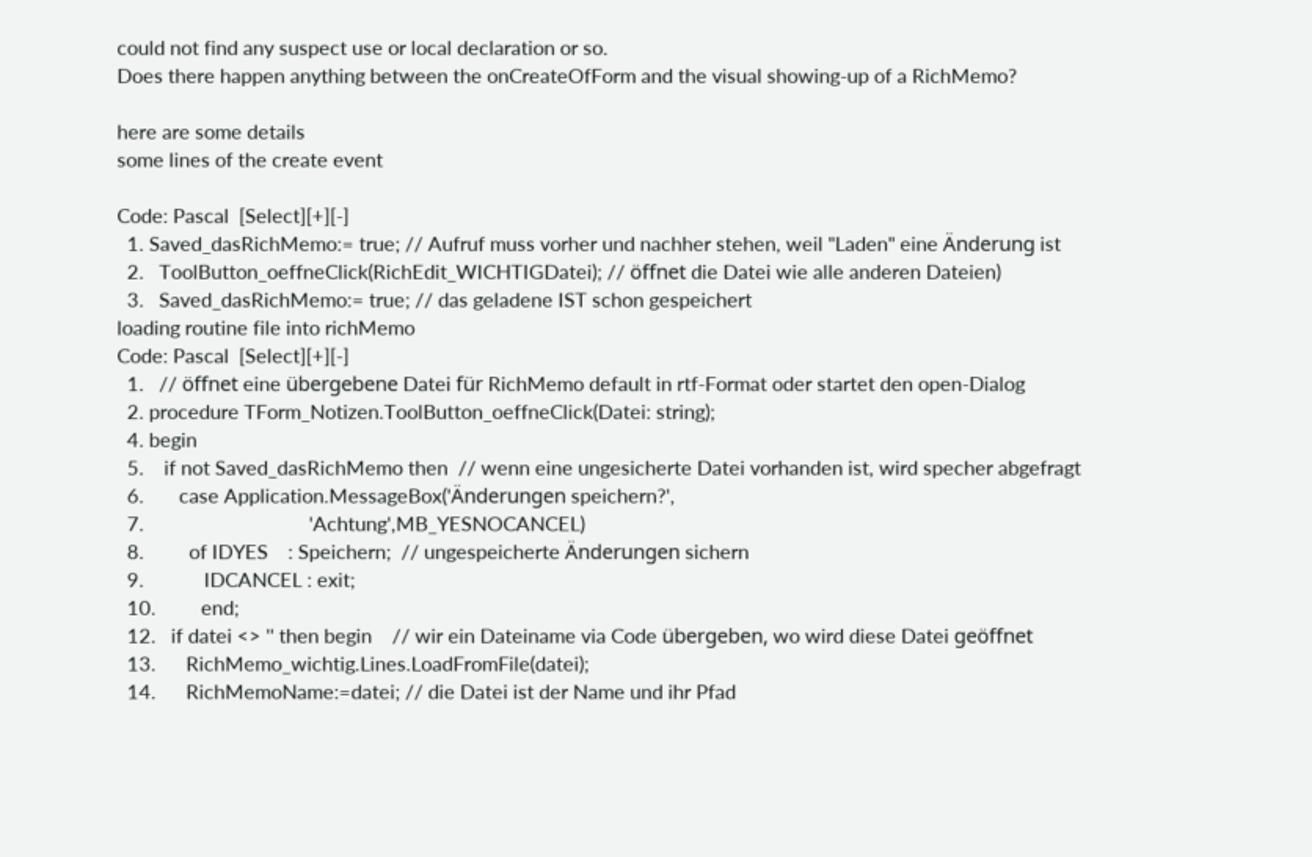could not find any suspect use or local declaration or so.
Does there happen anything between the onCreateOfForm and the visual showing-up of a RichMemo?

here are some details
some lines of the create event

Code: Pascal  [Select][+][-]
  1. Saved_dasRichMemo:= true; // Aufruf muss vorher und nachher stehen, weil "Laden" eine Änderung ist
  2.   ToolButton_oeffneClick(RichEdit_WICHTIGDatei); // öffnet die Datei wie alle anderen Dateien)
  3.   Saved_dasRichMemo:= true; // das geladene IST schon gespeichert
loading routine file into richMemo
Code: Pascal  [Select][+][-]
  1.   // öffnet eine übergebene Datei für RichMemo default in rtf-Format oder startet den open-Dialog
  2. procedure TForm_Notizen.ToolButton_oeffneClick(Datei: string);
  4. begin
  5.    if not Saved_dasRichMemo then  // wenn eine ungesicherte Datei vorhanden ist, wird specher abgefragt
  6.       case Application.MessageBox('Änderungen speichern?',
  7.                                 'Achtung',MB_YESNOCANCEL)
  8.         of IDYES    : Speichern;  // ungespeicherte Änderungen sichern
  9.            IDCANCEL : exit;
  10.         end;
  12.   if datei <> '' then begin    // wir ein Dateiname via Code übergeben, wo wird diese Datei geöffnet
  13.      RichMemo_wichtig.Lines.LoadFromFile(datei);
  14.      RichMemoName:=datei; // die Datei ist der Name und ihr Pfad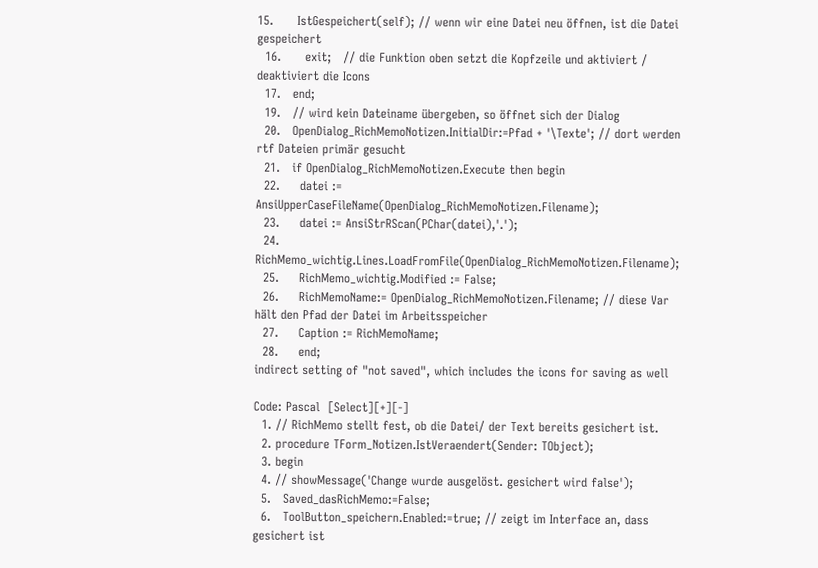15.      IstGespeichert(self); // wenn wir eine Datei neu öffnen, ist die Datei gespeichert
  16.      exit;   // die Funktion oben setzt die Kopfzeile und aktiviert / deaktiviert die Icons
  17.   end;
  19.   // wird kein Dateiname übergeben, so öffnet sich der Dialog
  20.   OpenDialog_RichMemoNotizen.InitialDir:=Pfad + '\Texte'; // dort werden rtf Dateien primär gesucht
  21.   if OpenDialog_RichMemoNotizen.Execute then begin
  22.     datei := AnsiUpperCaseFileName(OpenDialog_RichMemoNotizen.Filename);
  23.     datei := AnsiStrRScan(PChar(datei),'.');
  24.     RichMemo_wichtig.Lines.LoadFromFile(OpenDialog_RichMemoNotizen.Filename);
  25.     RichMemo_wichtig.Modified := False;
  26.     RichMemoName:= OpenDialog_RichMemoNotizen.Filename; // diese Var hält den Pfad der Datei im Arbeitsspeicher
  27.     Caption := RichMemoName;
  28.     end;
indirect setting of "not saved", which includes the icons for saving as well

Code: Pascal  [Select][+][-]
  1. // RichMemo stellt fest, ob die Datei/ der Text bereits gesichert ist.
  2. procedure TForm_Notizen.IstVeraendert(Sender: TObject);
  3. begin
  4. // showMessage('Change wurde ausgelöst. gesichert wird false');
  5.   Saved_dasRichMemo:=False;
  6.   ToolButton_speichern.Enabled:=true; // zeigt im Interface an, dass gesichert ist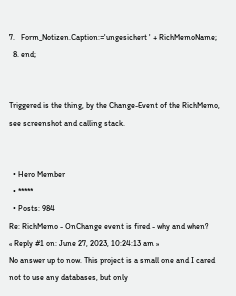7.   Form_Notizen.Caption:='ungesichert ' + RichMemoName;
  8. end;


Triggered is the thing, by the Change-Event of the RichMemo, see screenshot and calling stack.


  • Hero Member
  • *****
  • Posts: 984
Re: RichMemo - OnChange event is fired - why and when?
« Reply #1 on: June 27, 2023, 10:24:13 am »
No answer up to now. This project is a small one and I cared not to use any databases, but only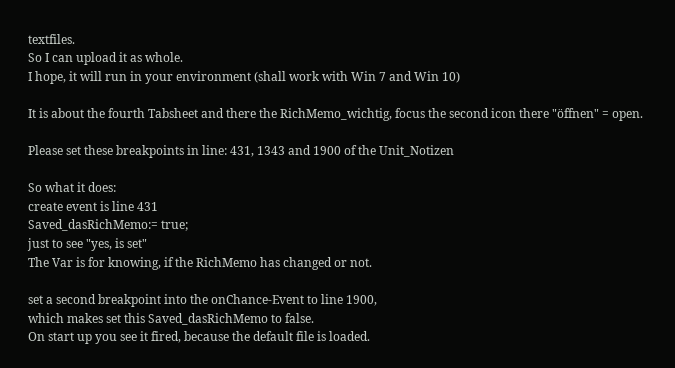textfiles.
So I can upload it as whole.
I hope, it will run in your environment (shall work with Win 7 and Win 10)

It is about the fourth Tabsheet and there the RichMemo_wichtig, focus the second icon there "öffnen" = open.

Please set these breakpoints in line: 431, 1343 and 1900 of the Unit_Notizen

So what it does:
create event is line 431
Saved_dasRichMemo:= true;
just to see "yes, is set"
The Var is for knowing, if the RichMemo has changed or not.

set a second breakpoint into the onChance-Event to line 1900,
which makes set this Saved_dasRichMemo to false.
On start up you see it fired, because the default file is loaded.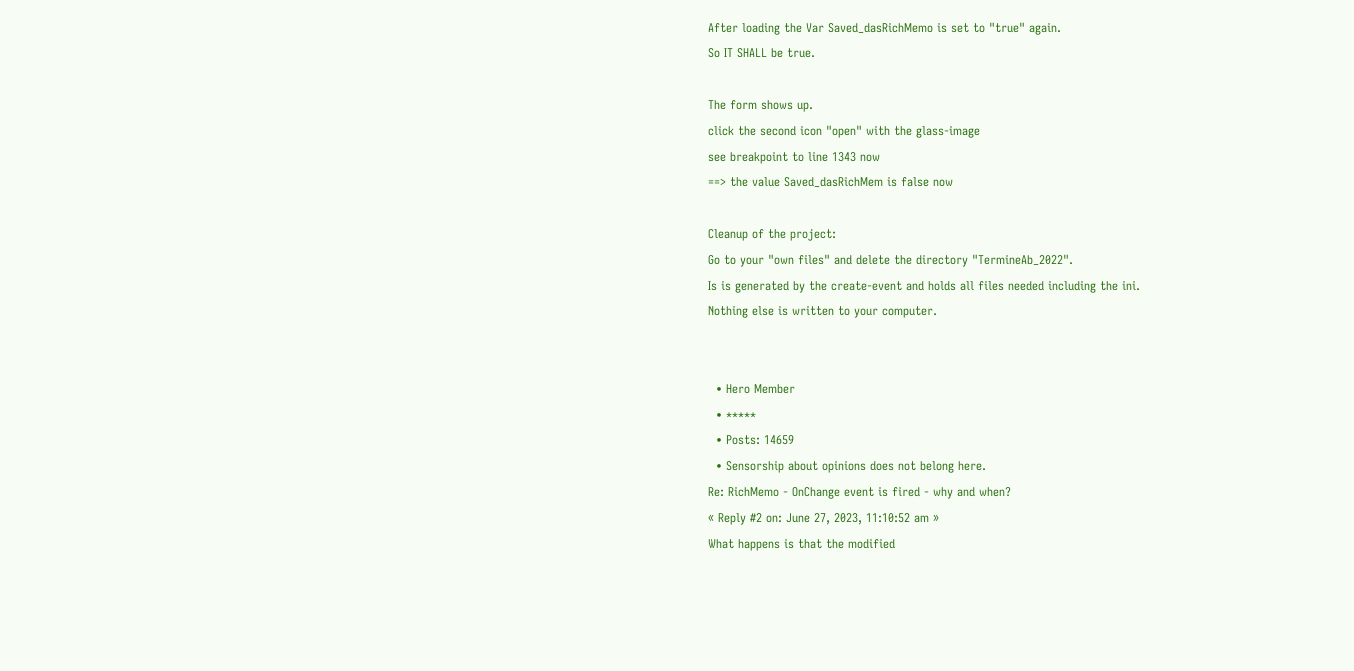After loading the Var Saved_dasRichMemo is set to "true" again.
So IT SHALL be true.

The form shows up.
click the second icon "open" with the glass-image
see breakpoint to line 1343 now
==> the value Saved_dasRichMem is false now

Cleanup of the project:
Go to your "own files" and delete the directory "TermineAb_2022".
Is is generated by the create-event and holds all files needed including the ini.
Nothing else is written to your computer.


  • Hero Member
  • *****
  • Posts: 14659
  • Sensorship about opinions does not belong here.
Re: RichMemo - OnChange event is fired - why and when?
« Reply #2 on: June 27, 2023, 11:10:52 am »
What happens is that the modified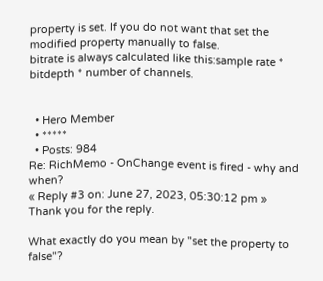property is set. If you do not want that set the modified property manually to false.
bitrate is always calculated like this:sample rate * bitdepth * number of channels.


  • Hero Member
  • *****
  • Posts: 984
Re: RichMemo - OnChange event is fired - why and when?
« Reply #3 on: June 27, 2023, 05:30:12 pm »
Thank you for the reply.

What exactly do you mean by "set the property to false"?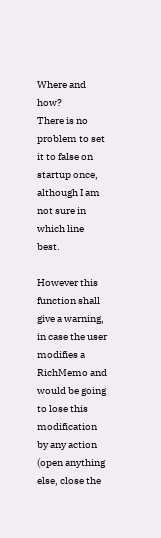Where and how?
There is no problem to set it to false on startup once, although I am not sure in which line best.

However this function shall give a warning, in case the user modifies a RichMemo and would be going to lose this modification by any action (open anything else, close the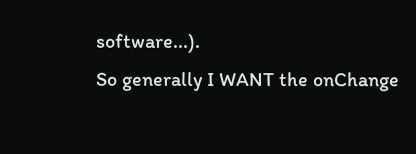software...).
So generally I WANT the onChange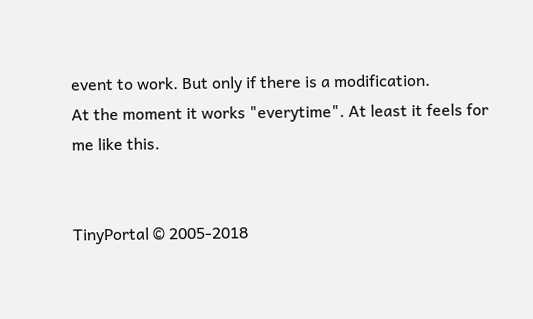event to work. But only if there is a modification.
At the moment it works "everytime". At least it feels for me like this.


TinyPortal © 2005-2018